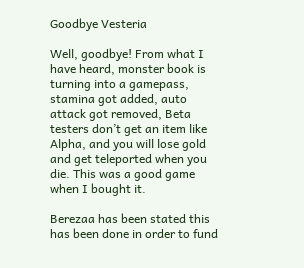Goodbye Vesteria

Well, goodbye! From what I have heard, monster book is turning into a gamepass, stamina got added, auto attack got removed, Beta testers don’t get an item like Alpha, and you will lose gold and get teleported when you die. This was a good game when I bought it.

Berezaa has been stated this has been done in order to fund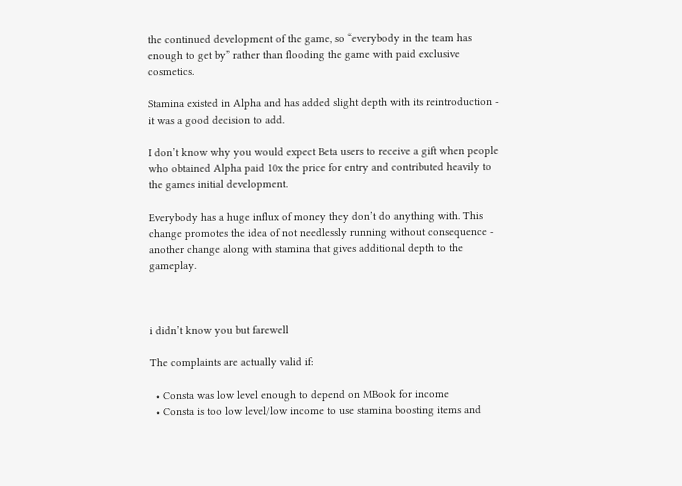the continued development of the game, so “everybody in the team has enough to get by” rather than flooding the game with paid exclusive cosmetics.

Stamina existed in Alpha and has added slight depth with its reintroduction - it was a good decision to add.

I don’t know why you would expect Beta users to receive a gift when people who obtained Alpha paid 10x the price for entry and contributed heavily to the games initial development.

Everybody has a huge influx of money they don’t do anything with. This change promotes the idea of not needlessly running without consequence - another change along with stamina that gives additional depth to the gameplay.



i didn’t know you but farewell

The complaints are actually valid if:

  • Consta was low level enough to depend on MBook for income
  • Consta is too low level/low income to use stamina boosting items and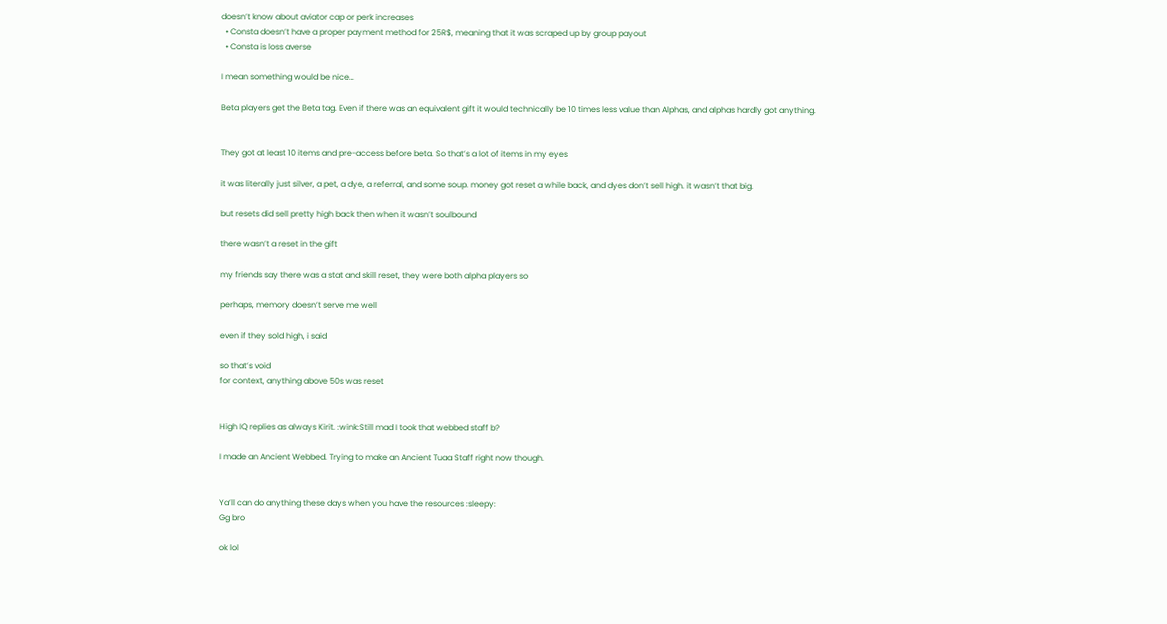doesn’t know about aviator cap or perk increases
  • Consta doesn’t have a proper payment method for 25R$, meaning that it was scraped up by group payout
  • Consta is loss averse

I mean something would be nice…

Beta players get the Beta tag. Even if there was an equivalent gift it would technically be 10 times less value than Alphas, and alphas hardly got anything.


They got at least 10 items and pre-access before beta. So that’s a lot of items in my eyes

it was literally just silver, a pet, a dye, a referral, and some soup. money got reset a while back, and dyes don’t sell high. it wasn’t that big.

but resets did sell pretty high back then when it wasn’t soulbound

there wasn’t a reset in the gift

my friends say there was a stat and skill reset, they were both alpha players so

perhaps, memory doesn’t serve me well

even if they sold high, i said

so that’s void
for context, anything above 50s was reset


High IQ replies as always Kirit. :wink:Still mad I took that webbed staff b?

I made an Ancient Webbed. Trying to make an Ancient Tuaa Staff right now though.


Ya’ll can do anything these days when you have the resources :sleepy:
Gg bro

ok lol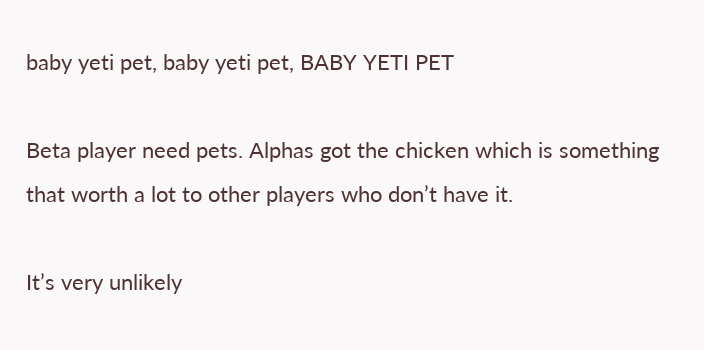baby yeti pet, baby yeti pet, BABY YETI PET

Beta player need pets. Alphas got the chicken which is something that worth a lot to other players who don’t have it.

It’s very unlikely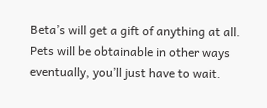Beta’s will get a gift of anything at all. Pets will be obtainable in other ways eventually, you’ll just have to wait.